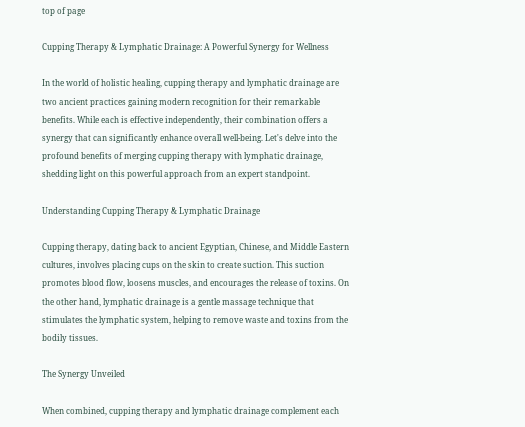top of page

Cupping Therapy & Lymphatic Drainage: A Powerful Synergy for Wellness

In the world of holistic healing, cupping therapy and lymphatic drainage are two ancient practices gaining modern recognition for their remarkable benefits. While each is effective independently, their combination offers a synergy that can significantly enhance overall well-being. Let's delve into the profound benefits of merging cupping therapy with lymphatic drainage, shedding light on this powerful approach from an expert standpoint.

Understanding Cupping Therapy & Lymphatic Drainage

Cupping therapy, dating back to ancient Egyptian, Chinese, and Middle Eastern cultures, involves placing cups on the skin to create suction. This suction promotes blood flow, loosens muscles, and encourages the release of toxins. On the other hand, lymphatic drainage is a gentle massage technique that stimulates the lymphatic system, helping to remove waste and toxins from the bodily tissues.

The Synergy Unveiled

When combined, cupping therapy and lymphatic drainage complement each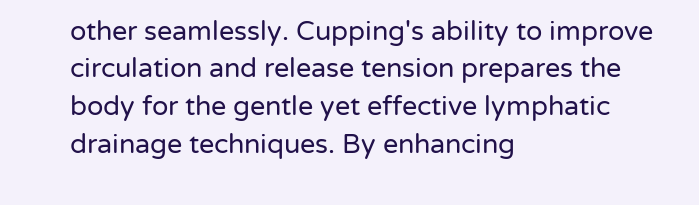other seamlessly. Cupping's ability to improve circulation and release tension prepares the body for the gentle yet effective lymphatic drainage techniques. By enhancing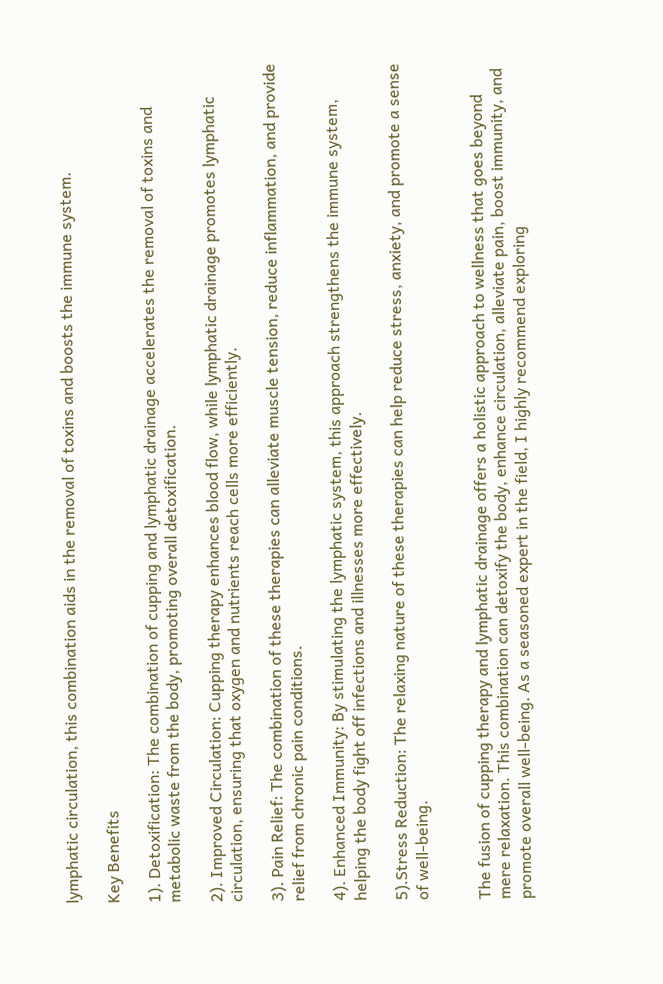lymphatic circulation, this combination aids in the removal of toxins and boosts the immune system.

Key Benefits

1). Detoxification: The combination of cupping and lymphatic drainage accelerates the removal of toxins and metabolic waste from the body, promoting overall detoxification.

2). Improved Circulation: Cupping therapy enhances blood flow, while lymphatic drainage promotes lymphatic circulation, ensuring that oxygen and nutrients reach cells more efficiently.

3). Pain Relief: The combination of these therapies can alleviate muscle tension, reduce inflammation, and provide relief from chronic pain conditions.

4). Enhanced Immunity: By stimulating the lymphatic system, this approach strengthens the immune system, helping the body fight off infections and illnesses more effectively.

5).Stress Reduction: The relaxing nature of these therapies can help reduce stress, anxiety, and promote a sense of well-being.


The fusion of cupping therapy and lymphatic drainage offers a holistic approach to wellness that goes beyond mere relaxation. This combination can detoxify the body, enhance circulation, alleviate pain, boost immunity, and promote overall well-being. As a seasoned expert in the field, I highly recommend exploring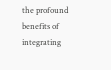the profound benefits of integrating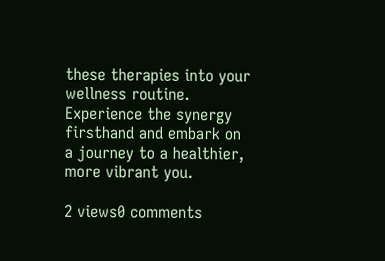these therapies into your wellness routine. Experience the synergy firsthand and embark on a journey to a healthier, more vibrant you.

2 views0 comments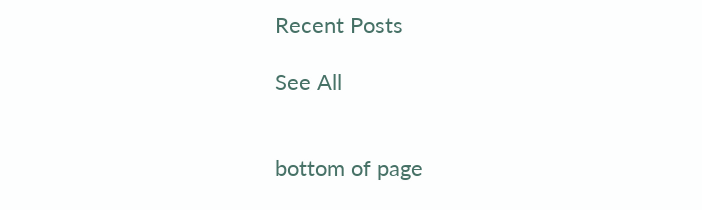Recent Posts

See All


bottom of page